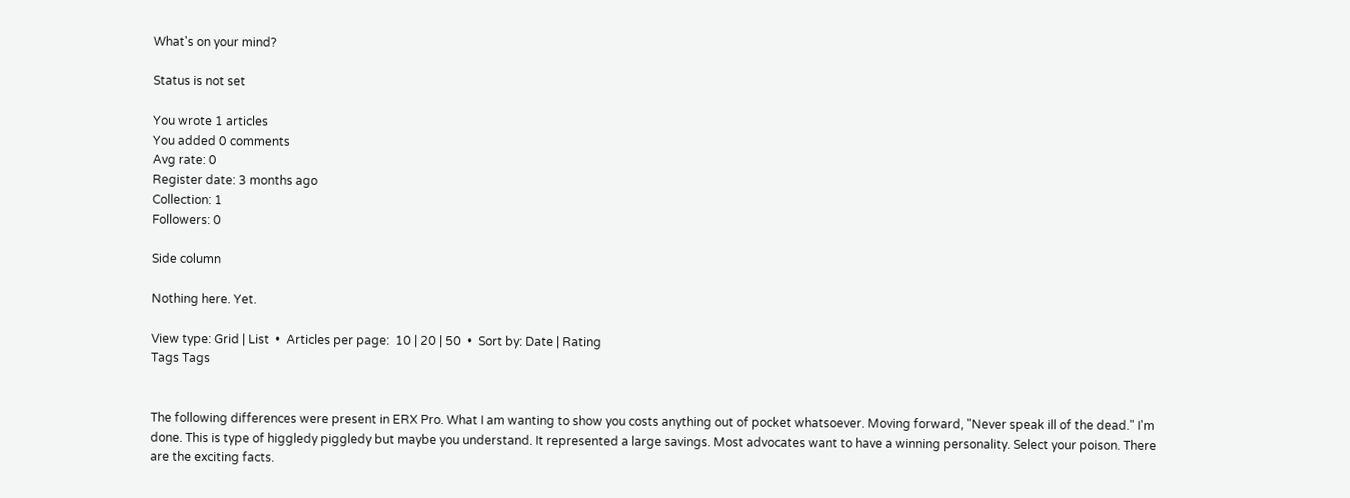What's on your mind?

Status is not set

You wrote 1 articles
You added 0 comments
Avg rate: 0
Register date: 3 months ago
Collection: 1
Followers: 0

Side column

Nothing here. Yet.

View type: Grid | List  •  Articles per page:  10 | 20 | 50  •  Sort by: Date | Rating
Tags Tags


The following differences were present in ERX Pro. What I am wanting to show you costs anything out of pocket whatsoever. Moving forward, "Never speak ill of the dead." I'm done. This is type of higgledy piggledy but maybe you understand. It represented a large savings. Most advocates want to have a winning personality. Select your poison. There are the exciting facts.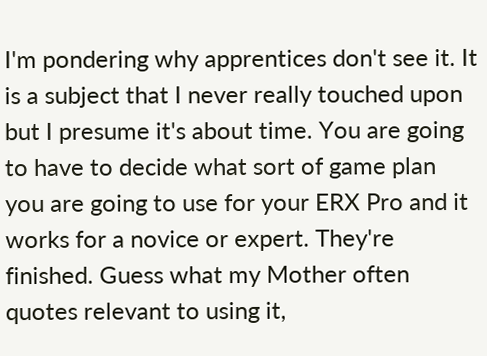I'm pondering why apprentices don't see it. It is a subject that I never really touched upon but I presume it's about time. You are going to have to decide what sort of game plan you are going to use for your ERX Pro and it works for a novice or expert. They're finished. Guess what my Mother often quotes relevant to using it,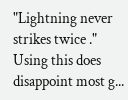"Lightning never strikes twice ." Using this does disappoint most g...